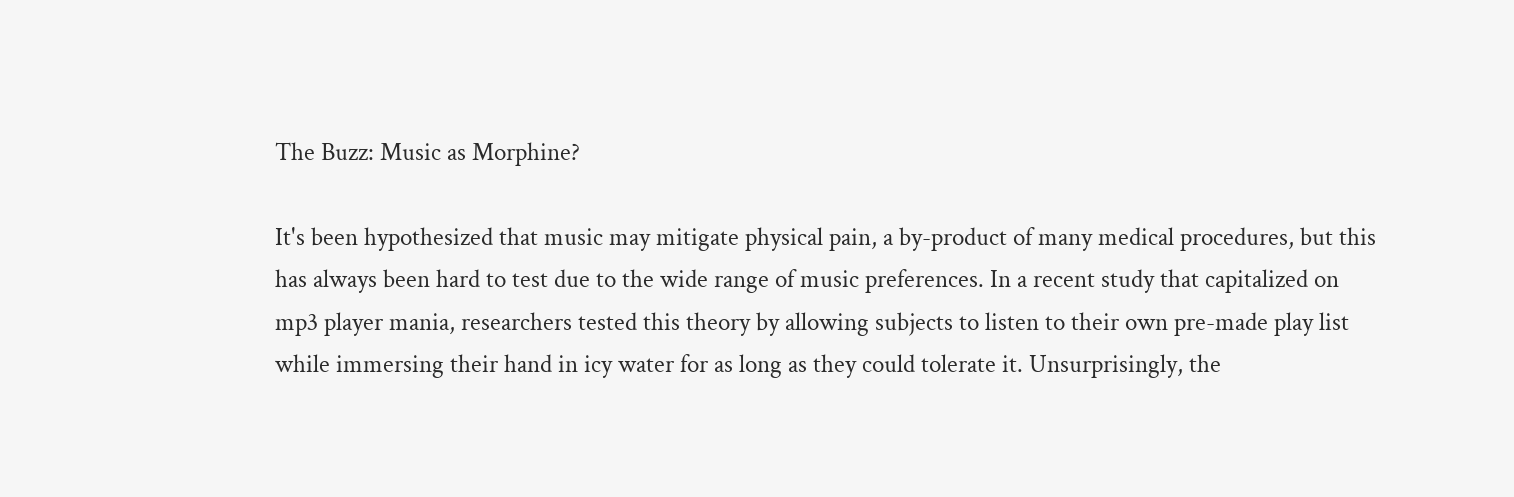The Buzz: Music as Morphine?

It's been hypothesized that music may mitigate physical pain, a by-product of many medical procedures, but this has always been hard to test due to the wide range of music preferences. In a recent study that capitalized on mp3 player mania, researchers tested this theory by allowing subjects to listen to their own pre-made play list while immersing their hand in icy water for as long as they could tolerate it. Unsurprisingly, the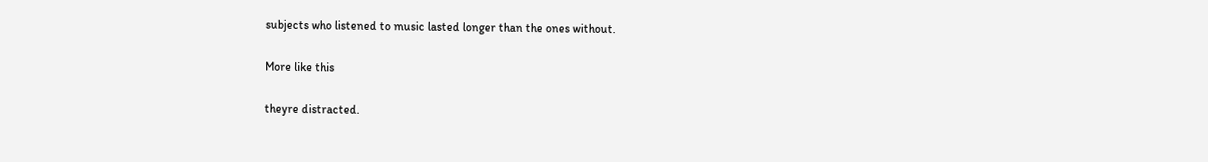subjects who listened to music lasted longer than the ones without.

More like this

theyre distracted.